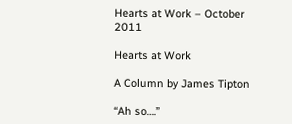Hearts at Work – October 2011

Hearts at Work

A Column by James Tipton

“Ah so….”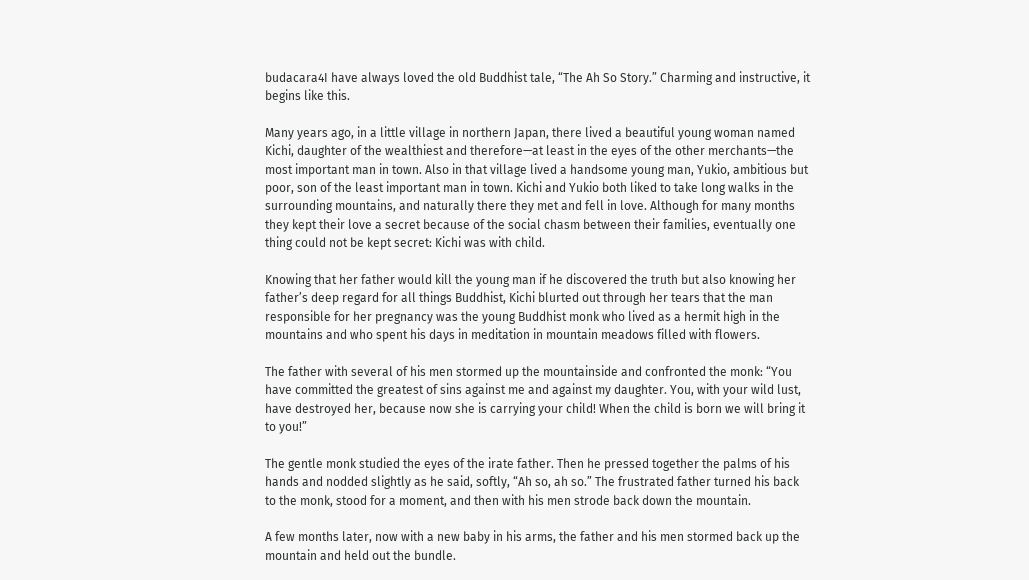budacara4I have always loved the old Buddhist tale, “The Ah So Story.” Charming and instructive, it begins like this.

Many years ago, in a little village in northern Japan, there lived a beautiful young woman named Kichi, daughter of the wealthiest and therefore—at least in the eyes of the other merchants—the most important man in town. Also in that village lived a handsome young man, Yukio, ambitious but poor, son of the least important man in town. Kichi and Yukio both liked to take long walks in the surrounding mountains, and naturally there they met and fell in love. Although for many months they kept their love a secret because of the social chasm between their families, eventually one thing could not be kept secret: Kichi was with child.

Knowing that her father would kill the young man if he discovered the truth but also knowing her father’s deep regard for all things Buddhist, Kichi blurted out through her tears that the man responsible for her pregnancy was the young Buddhist monk who lived as a hermit high in the mountains and who spent his days in meditation in mountain meadows filled with flowers.

The father with several of his men stormed up the mountainside and confronted the monk: “You have committed the greatest of sins against me and against my daughter. You, with your wild lust, have destroyed her, because now she is carrying your child! When the child is born we will bring it to you!”

The gentle monk studied the eyes of the irate father. Then he pressed together the palms of his hands and nodded slightly as he said, softly, “Ah so, ah so.” The frustrated father turned his back to the monk, stood for a moment, and then with his men strode back down the mountain.

A few months later, now with a new baby in his arms, the father and his men stormed back up the mountain and held out the bundle.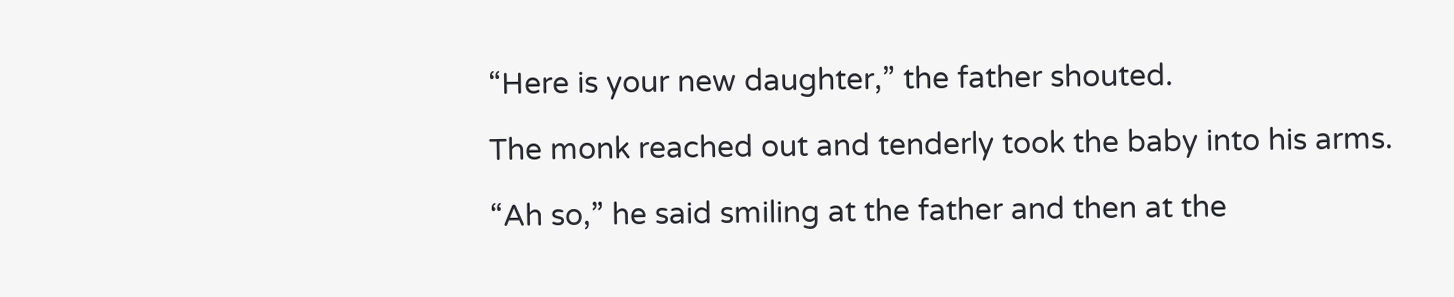“Here is your new daughter,” the father shouted.

The monk reached out and tenderly took the baby into his arms.

“Ah so,” he said smiling at the father and then at the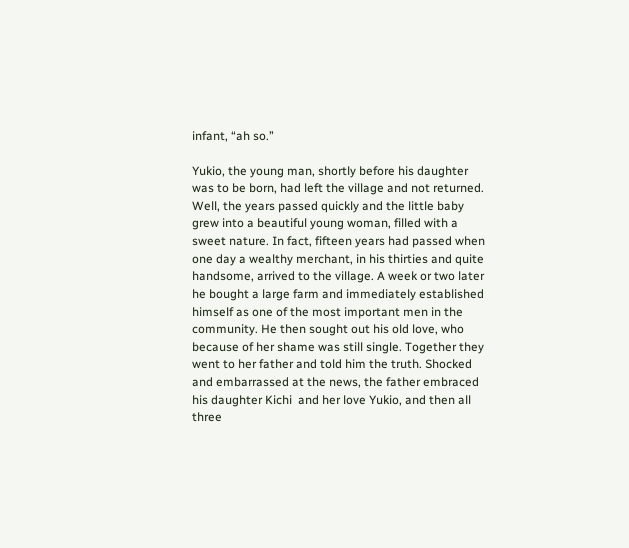infant, “ah so.”

Yukio, the young man, shortly before his daughter was to be born, had left the village and not returned. Well, the years passed quickly and the little baby grew into a beautiful young woman, filled with a sweet nature. In fact, fifteen years had passed when one day a wealthy merchant, in his thirties and quite handsome, arrived to the village. A week or two later he bought a large farm and immediately established himself as one of the most important men in the community. He then sought out his old love, who because of her shame was still single. Together they went to her father and told him the truth. Shocked and embarrassed at the news, the father embraced his daughter Kichi  and her love Yukio, and then all three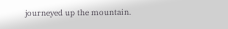journeyed up the mountain.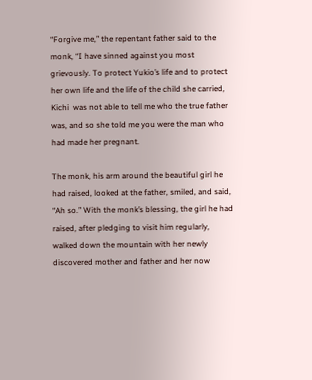“Forgive me,” the repentant father said to the monk, “I have sinned against you most grievously. To protect Yukio’s life and to protect her own life and the life of the child she carried, Kichi  was not able to tell me who the true father was, and so she told me you were the man who had made her pregnant.

The monk, his arm around the beautiful girl he had raised, looked at the father, smiled, and said, “Ah so.” With the monk’s blessing, the girl he had raised, after pledging to visit him regularly, walked down the mountain with her newly discovered mother and father and her now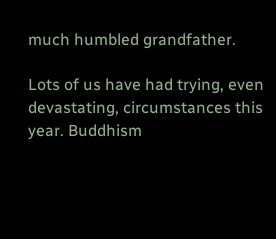much humbled grandfather.

Lots of us have had trying, even devastating, circumstances this year. Buddhism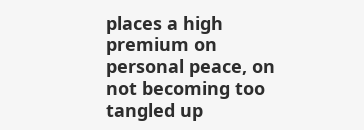places a high premium on personal peace, on not becoming too tangled up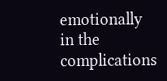emotionally in the complications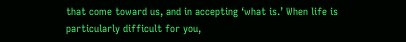that come toward us, and in accepting ‘what is.’ When life is particularly difficult for you,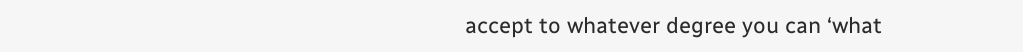accept to whatever degree you can ‘what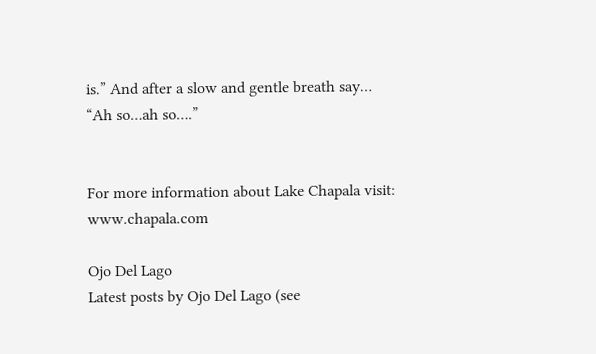is.” And after a slow and gentle breath say… “Ah so…ah so….”


For more information about Lake Chapala visit: www.chapala.com

Ojo Del Lago
Latest posts by Ojo Del Lago (see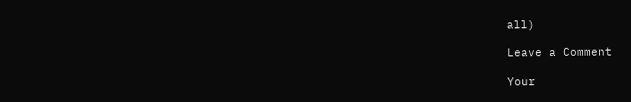all)

Leave a Comment

Your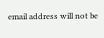email address will not be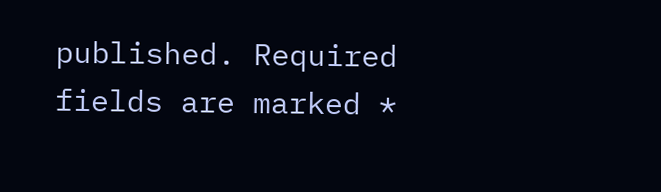published. Required fields are marked *